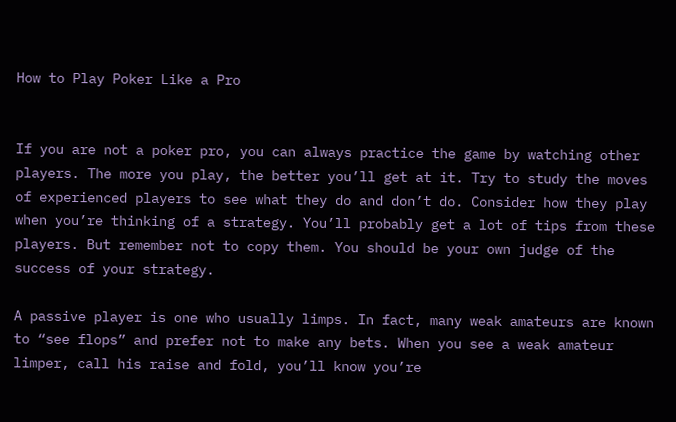How to Play Poker Like a Pro


If you are not a poker pro, you can always practice the game by watching other players. The more you play, the better you’ll get at it. Try to study the moves of experienced players to see what they do and don’t do. Consider how they play when you’re thinking of a strategy. You’ll probably get a lot of tips from these players. But remember not to copy them. You should be your own judge of the success of your strategy.

A passive player is one who usually limps. In fact, many weak amateurs are known to “see flops” and prefer not to make any bets. When you see a weak amateur limper, call his raise and fold, you’ll know you’re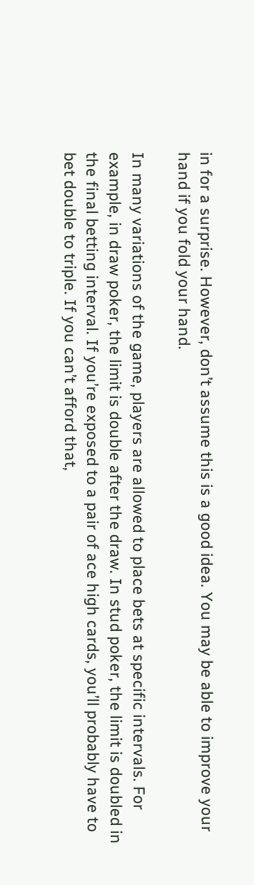in for a surprise. However, don’t assume this is a good idea. You may be able to improve your hand if you fold your hand.

In many variations of the game, players are allowed to place bets at specific intervals. For example, in draw poker, the limit is double after the draw. In stud poker, the limit is doubled in the final betting interval. If you’re exposed to a pair of ace high cards, you’ll probably have to bet double to triple. If you can’t afford that,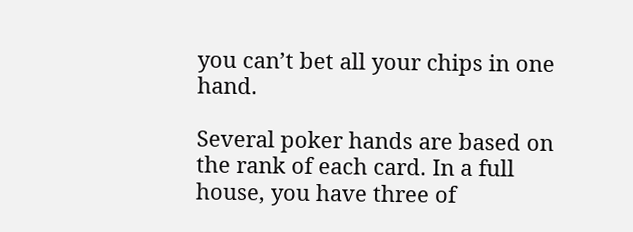you can’t bet all your chips in one hand.

Several poker hands are based on the rank of each card. In a full house, you have three of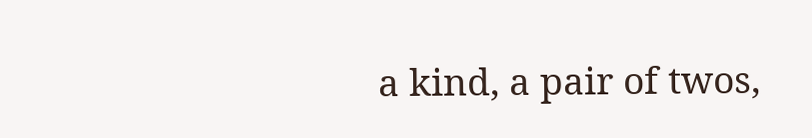a kind, a pair of twos,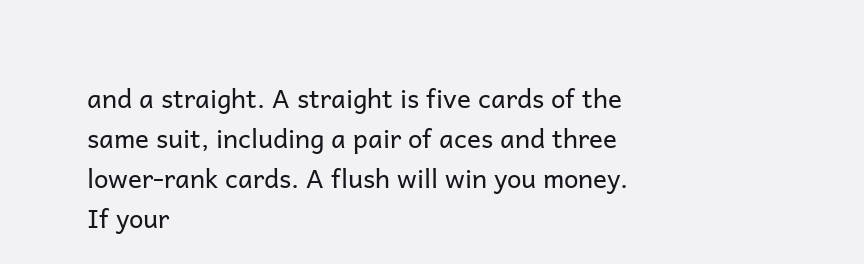and a straight. A straight is five cards of the same suit, including a pair of aces and three lower-rank cards. A flush will win you money. If your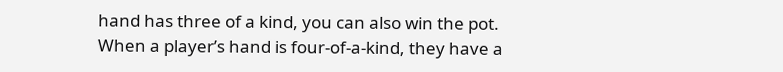hand has three of a kind, you can also win the pot. When a player’s hand is four-of-a-kind, they have a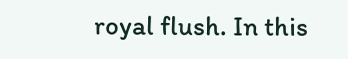royal flush. In this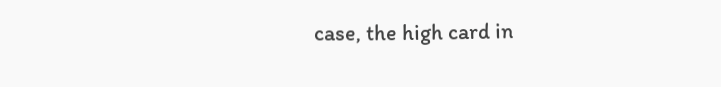case, the high card in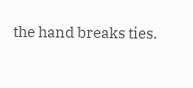the hand breaks ties.